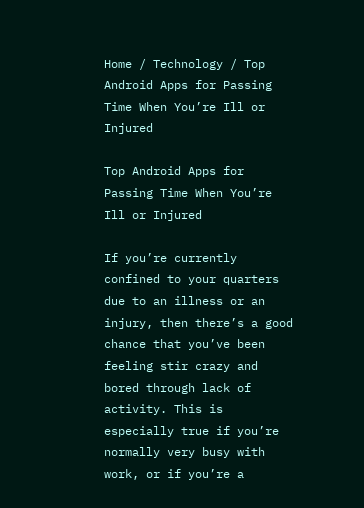Home / Technology / Top Android Apps for Passing Time When You’re Ill or Injured

Top Android Apps for Passing Time When You’re Ill or Injured

If you’re currently confined to your quarters due to an illness or an injury, then there’s a good chance that you’ve been feeling stir crazy and bored through lack of activity. This is especially true if you’re normally very busy with work, or if you’re a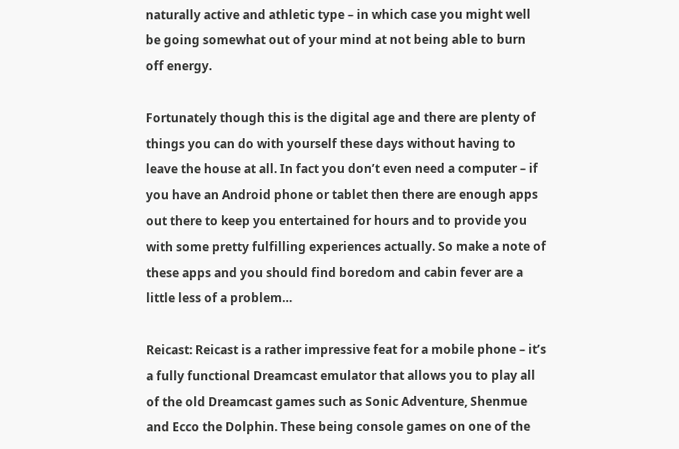naturally active and athletic type – in which case you might well be going somewhat out of your mind at not being able to burn off energy.

Fortunately though this is the digital age and there are plenty of things you can do with yourself these days without having to leave the house at all. In fact you don’t even need a computer – if you have an Android phone or tablet then there are enough apps out there to keep you entertained for hours and to provide you with some pretty fulfilling experiences actually. So make a note of these apps and you should find boredom and cabin fever are a little less of a problem…

Reicast: Reicast is a rather impressive feat for a mobile phone – it’s a fully functional Dreamcast emulator that allows you to play all of the old Dreamcast games such as Sonic Adventure, Shenmue and Ecco the Dolphin. These being console games on one of the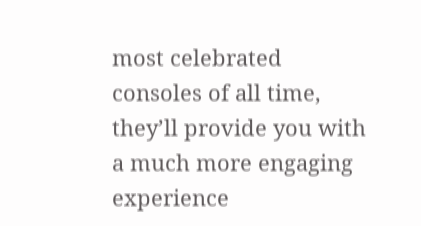most celebrated consoles of all time, they’ll provide you with a much more engaging experience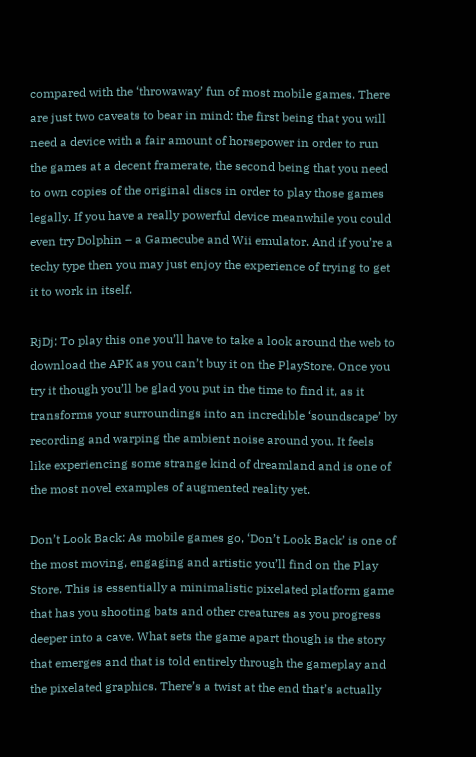compared with the ‘throwaway’ fun of most mobile games. There are just two caveats to bear in mind: the first being that you will need a device with a fair amount of horsepower in order to run the games at a decent framerate, the second being that you need to own copies of the original discs in order to play those games legally. If you have a really powerful device meanwhile you could even try Dolphin – a Gamecube and Wii emulator. And if you’re a techy type then you may just enjoy the experience of trying to get it to work in itself.

RjDj: To play this one you’ll have to take a look around the web to download the APK as you can’t buy it on the PlayStore. Once you try it though you’ll be glad you put in the time to find it, as it transforms your surroundings into an incredible ‘soundscape’ by recording and warping the ambient noise around you. It feels like experiencing some strange kind of dreamland and is one of the most novel examples of augmented reality yet.

Don’t Look Back: As mobile games go, ‘Don’t Look Back’ is one of the most moving, engaging and artistic you’ll find on the Play Store. This is essentially a minimalistic pixelated platform game that has you shooting bats and other creatures as you progress deeper into a cave. What sets the game apart though is the story that emerges and that is told entirely through the gameplay and the pixelated graphics. There’s a twist at the end that’s actually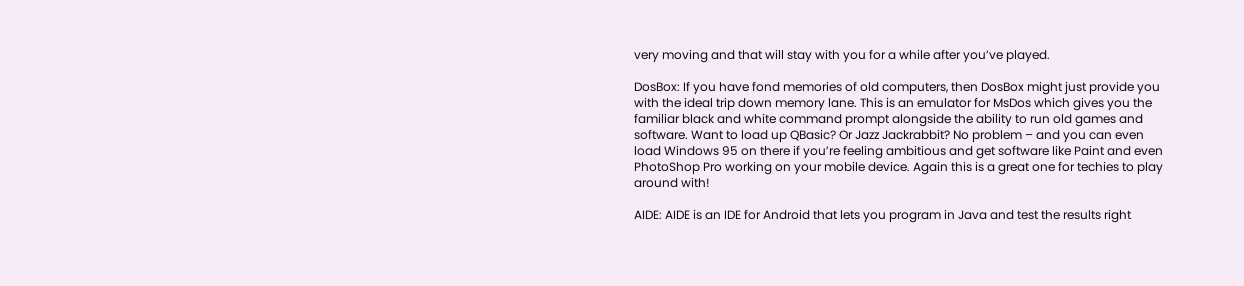very moving and that will stay with you for a while after you’ve played.

DosBox: If you have fond memories of old computers, then DosBox might just provide you with the ideal trip down memory lane. This is an emulator for MsDos which gives you the familiar black and white command prompt alongside the ability to run old games and software. Want to load up QBasic? Or Jazz Jackrabbit? No problem – and you can even load Windows 95 on there if you’re feeling ambitious and get software like Paint and even PhotoShop Pro working on your mobile device. Again this is a great one for techies to play around with!

AIDE: AIDE is an IDE for Android that lets you program in Java and test the results right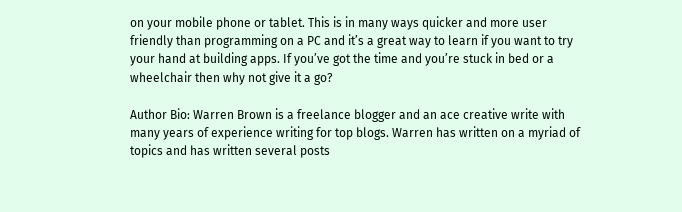on your mobile phone or tablet. This is in many ways quicker and more user friendly than programming on a PC and it’s a great way to learn if you want to try your hand at building apps. If you’ve got the time and you’re stuck in bed or a wheelchair then why not give it a go?

Author Bio: Warren Brown is a freelance blogger and an ace creative write with many years of experience writing for top blogs. Warren has written on a myriad of topics and has written several posts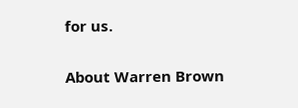for us.

About Warren Brown